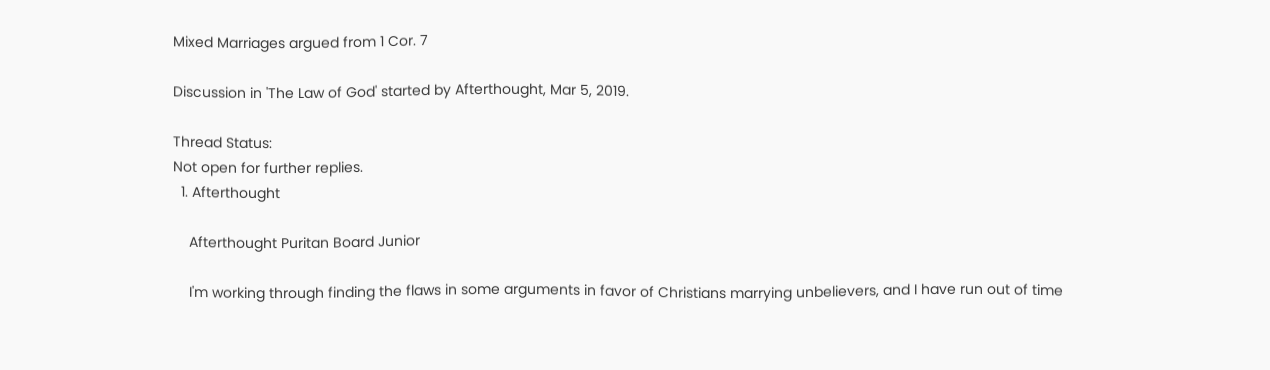Mixed Marriages argued from 1 Cor. 7

Discussion in 'The Law of God' started by Afterthought, Mar 5, 2019.

Thread Status:
Not open for further replies.
  1. Afterthought

    Afterthought Puritan Board Junior

    I'm working through finding the flaws in some arguments in favor of Christians marrying unbelievers, and I have run out of time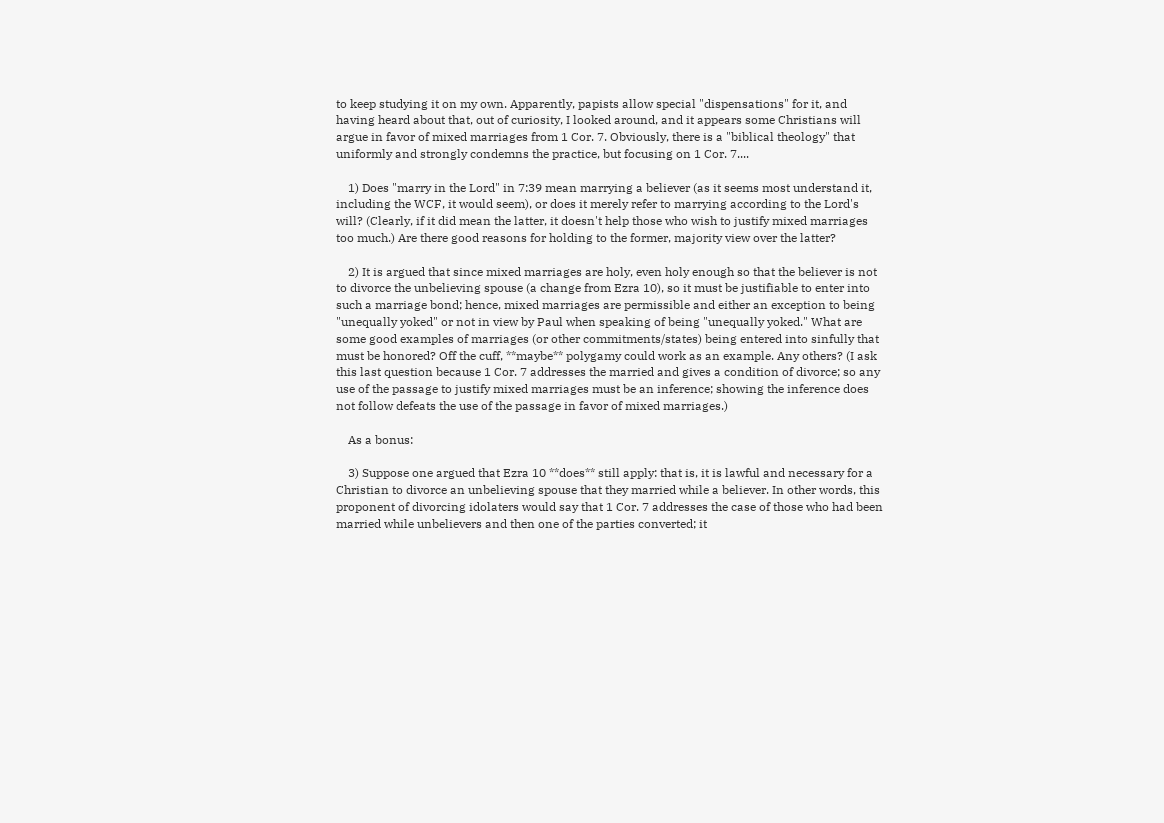to keep studying it on my own. Apparently, papists allow special "dispensations" for it, and having heard about that, out of curiosity, I looked around, and it appears some Christians will argue in favor of mixed marriages from 1 Cor. 7. Obviously, there is a "biblical theology" that uniformly and strongly condemns the practice, but focusing on 1 Cor. 7....

    1) Does "marry in the Lord" in 7:39 mean marrying a believer (as it seems most understand it, including the WCF, it would seem), or does it merely refer to marrying according to the Lord's will? (Clearly, if it did mean the latter, it doesn't help those who wish to justify mixed marriages too much.) Are there good reasons for holding to the former, majority view over the latter?

    2) It is argued that since mixed marriages are holy, even holy enough so that the believer is not to divorce the unbelieving spouse (a change from Ezra 10), so it must be justifiable to enter into such a marriage bond; hence, mixed marriages are permissible and either an exception to being "unequally yoked" or not in view by Paul when speaking of being "unequally yoked." What are some good examples of marriages (or other commitments/states) being entered into sinfully that must be honored? Off the cuff, **maybe** polygamy could work as an example. Any others? (I ask this last question because 1 Cor. 7 addresses the married and gives a condition of divorce; so any use of the passage to justify mixed marriages must be an inference; showing the inference does not follow defeats the use of the passage in favor of mixed marriages.)

    As a bonus:

    3) Suppose one argued that Ezra 10 **does** still apply: that is, it is lawful and necessary for a Christian to divorce an unbelieving spouse that they married while a believer. In other words, this proponent of divorcing idolaters would say that 1 Cor. 7 addresses the case of those who had been married while unbelievers and then one of the parties converted; it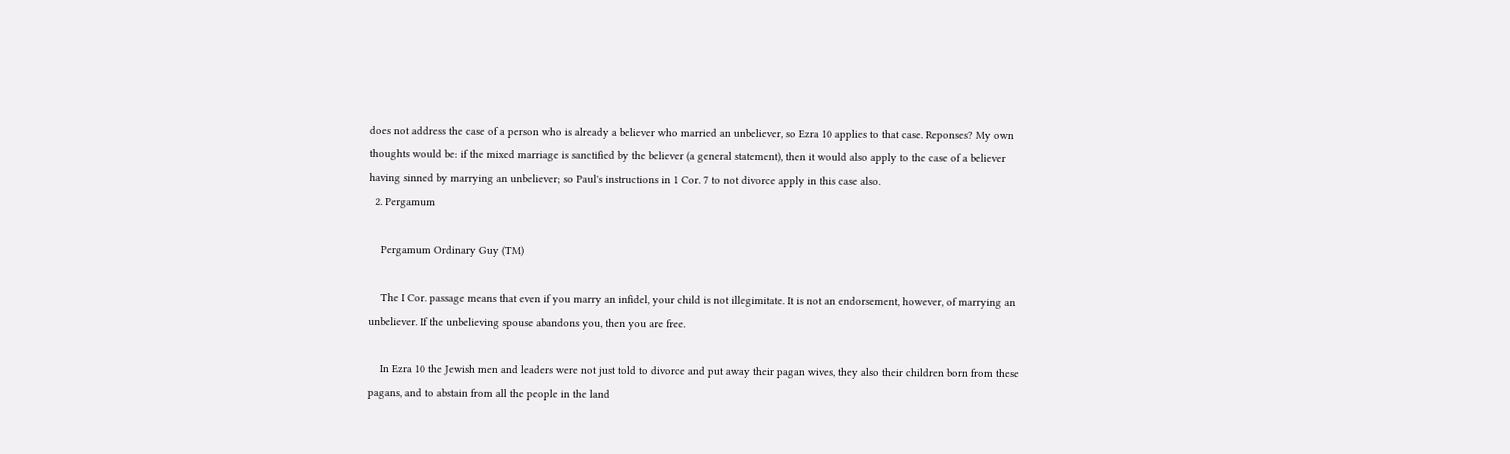does not address the case of a person who is already a believer who married an unbeliever, so Ezra 10 applies to that case. Reponses? My own thoughts would be: if the mixed marriage is sanctified by the believer (a general statement), then it would also apply to the case of a believer having sinned by marrying an unbeliever; so Paul's instructions in 1 Cor. 7 to not divorce apply in this case also.
  2. Pergamum

    Pergamum Ordinary Guy (TM)

    The I Cor. passage means that even if you marry an infidel, your child is not illegimitate. It is not an endorsement, however, of marrying an unbeliever. If the unbelieving spouse abandons you, then you are free.

    In Ezra 10 the Jewish men and leaders were not just told to divorce and put away their pagan wives, they also their children born from these pagans, and to abstain from all the people in the land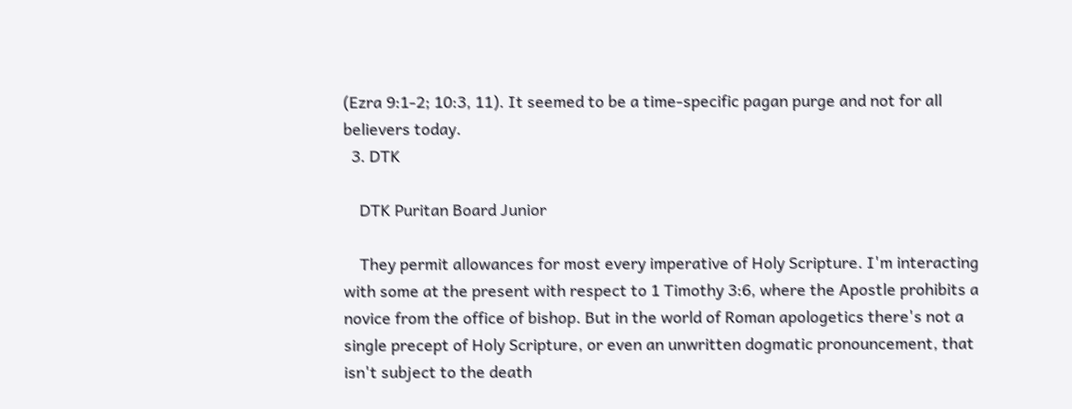(Ezra 9:1-2; 10:3, 11). It seemed to be a time-specific pagan purge and not for all believers today.
  3. DTK

    DTK Puritan Board Junior

    They permit allowances for most every imperative of Holy Scripture. I'm interacting with some at the present with respect to 1 Timothy 3:6, where the Apostle prohibits a novice from the office of bishop. But in the world of Roman apologetics there's not a single precept of Holy Scripture, or even an unwritten dogmatic pronouncement, that isn't subject to the death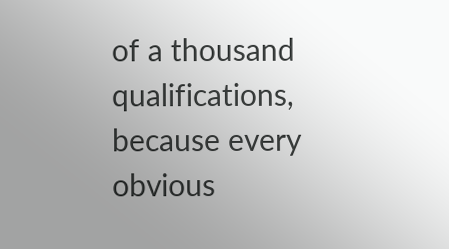of a thousand qualifications, because every obvious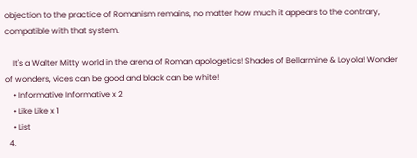objection to the practice of Romanism remains, no matter how much it appears to the contrary, compatible with that system.

    It's a Walter Mitty world in the arena of Roman apologetics! Shades of Bellarmine & Loyola! Wonder of wonders, vices can be good and black can be white!
    • Informative Informative x 2
    • Like Like x 1
    • List
  4.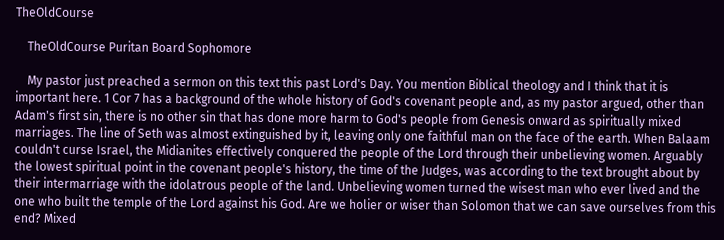TheOldCourse

    TheOldCourse Puritan Board Sophomore

    My pastor just preached a sermon on this text this past Lord's Day. You mention Biblical theology and I think that it is important here. 1 Cor 7 has a background of the whole history of God's covenant people and, as my pastor argued, other than Adam's first sin, there is no other sin that has done more harm to God's people from Genesis onward as spiritually mixed marriages. The line of Seth was almost extinguished by it, leaving only one faithful man on the face of the earth. When Balaam couldn't curse Israel, the Midianites effectively conquered the people of the Lord through their unbelieving women. Arguably the lowest spiritual point in the covenant people's history, the time of the Judges, was according to the text brought about by their intermarriage with the idolatrous people of the land. Unbelieving women turned the wisest man who ever lived and the one who built the temple of the Lord against his God. Are we holier or wiser than Solomon that we can save ourselves from this end? Mixed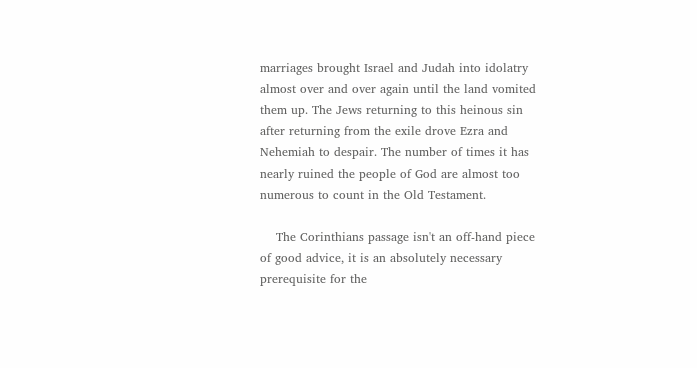marriages brought Israel and Judah into idolatry almost over and over again until the land vomited them up. The Jews returning to this heinous sin after returning from the exile drove Ezra and Nehemiah to despair. The number of times it has nearly ruined the people of God are almost too numerous to count in the Old Testament.

    The Corinthians passage isn't an off-hand piece of good advice, it is an absolutely necessary prerequisite for the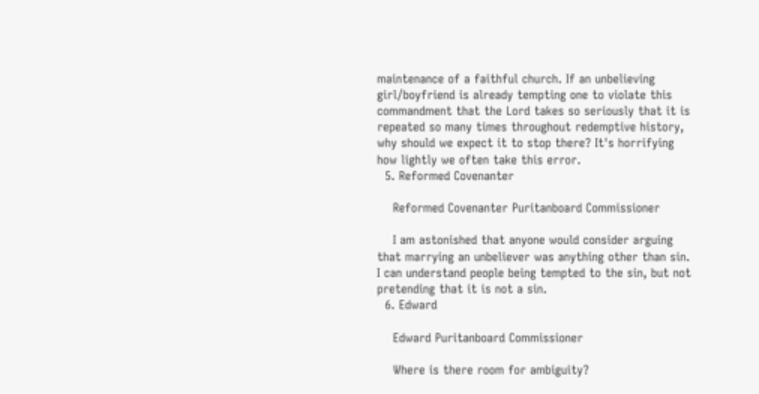maintenance of a faithful church. If an unbelieving girl/boyfriend is already tempting one to violate this commandment that the Lord takes so seriously that it is repeated so many times throughout redemptive history, why should we expect it to stop there? It's horrifying how lightly we often take this error.
  5. Reformed Covenanter

    Reformed Covenanter Puritanboard Commissioner

    I am astonished that anyone would consider arguing that marrying an unbeliever was anything other than sin. I can understand people being tempted to the sin, but not pretending that it is not a sin.
  6. Edward

    Edward Puritanboard Commissioner

    Where is there room for ambiguity?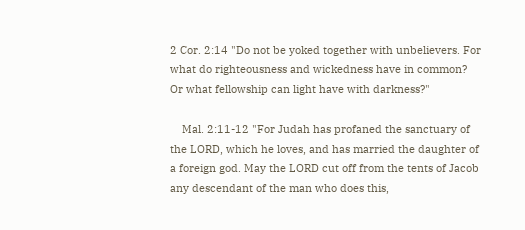2 Cor. 2:14 "Do not be yoked together with unbelievers. For what do righteousness and wickedness have in common? Or what fellowship can light have with darkness?"

    Mal. 2:11-12 "For Judah has profaned the sanctuary of the LORD, which he loves, and has married the daughter of a foreign god. May the LORD cut off from the tents of Jacob any descendant of the man who does this,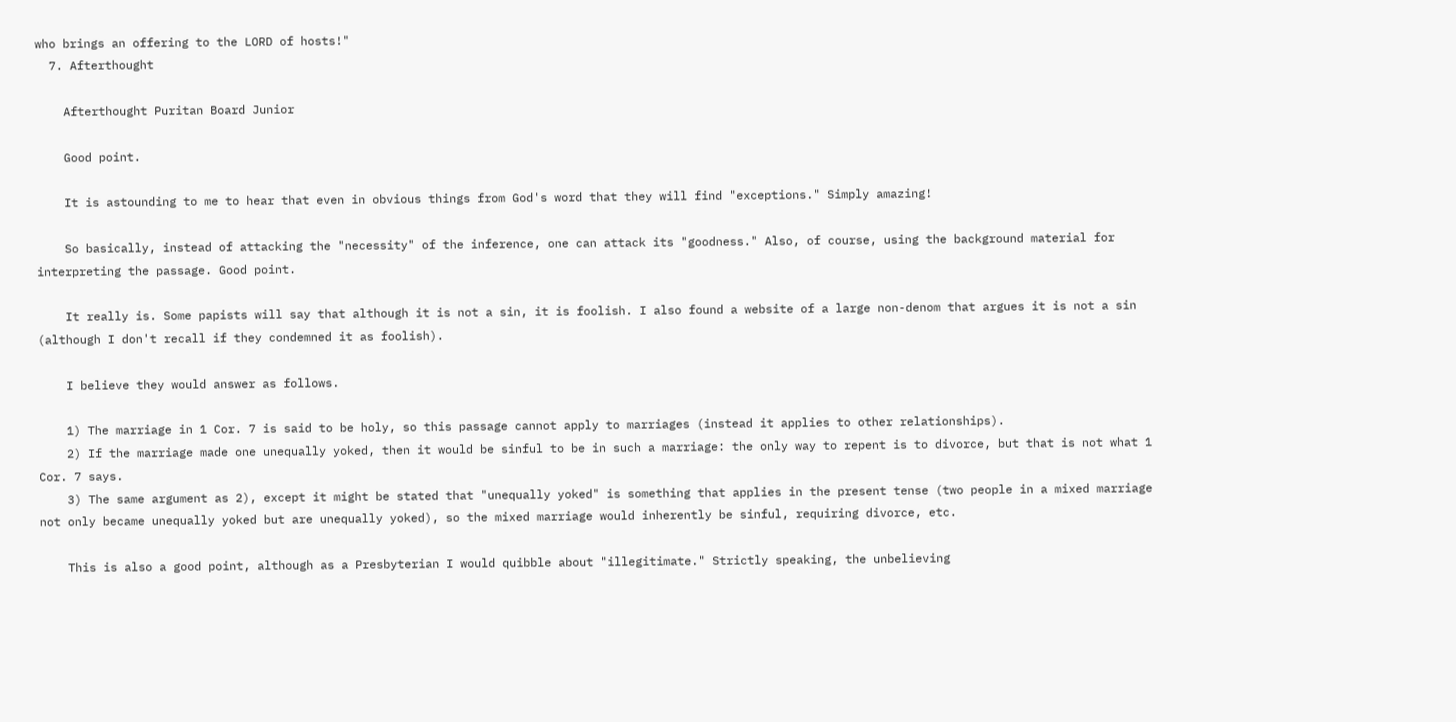who brings an offering to the LORD of hosts!"
  7. Afterthought

    Afterthought Puritan Board Junior

    Good point.

    It is astounding to me to hear that even in obvious things from God's word that they will find "exceptions." Simply amazing!

    So basically, instead of attacking the "necessity" of the inference, one can attack its "goodness." Also, of course, using the background material for interpreting the passage. Good point.

    It really is. Some papists will say that although it is not a sin, it is foolish. I also found a website of a large non-denom that argues it is not a sin (although I don't recall if they condemned it as foolish).

    I believe they would answer as follows.

    1) The marriage in 1 Cor. 7 is said to be holy, so this passage cannot apply to marriages (instead it applies to other relationships).
    2) If the marriage made one unequally yoked, then it would be sinful to be in such a marriage: the only way to repent is to divorce, but that is not what 1 Cor. 7 says.
    3) The same argument as 2), except it might be stated that "unequally yoked" is something that applies in the present tense (two people in a mixed marriage not only became unequally yoked but are unequally yoked), so the mixed marriage would inherently be sinful, requiring divorce, etc.

    This is also a good point, although as a Presbyterian I would quibble about "illegitimate." Strictly speaking, the unbelieving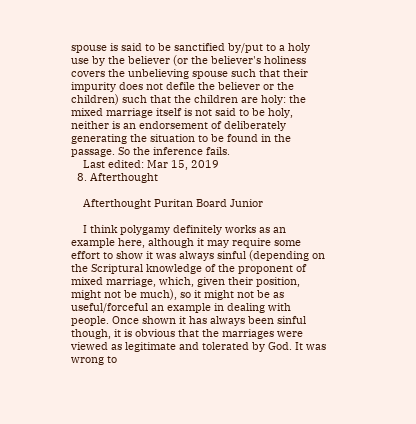spouse is said to be sanctified by/put to a holy use by the believer (or the believer's holiness covers the unbelieving spouse such that their impurity does not defile the believer or the children) such that the children are holy: the mixed marriage itself is not said to be holy, neither is an endorsement of deliberately generating the situation to be found in the passage. So the inference fails.
    Last edited: Mar 15, 2019
  8. Afterthought

    Afterthought Puritan Board Junior

    I think polygamy definitely works as an example here, although it may require some effort to show it was always sinful (depending on the Scriptural knowledge of the proponent of mixed marriage, which, given their position, might not be much), so it might not be as useful/forceful an example in dealing with people. Once shown it has always been sinful though, it is obvious that the marriages were viewed as legitimate and tolerated by God. It was wrong to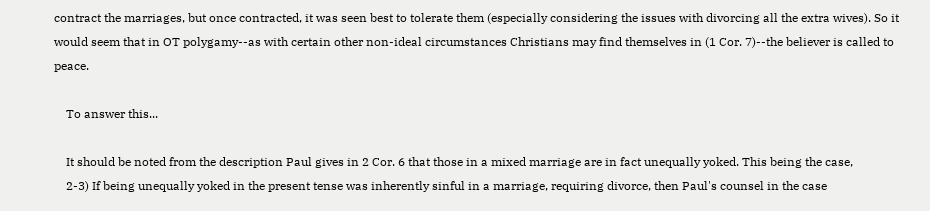contract the marriages, but once contracted, it was seen best to tolerate them (especially considering the issues with divorcing all the extra wives). So it would seem that in OT polygamy--as with certain other non-ideal circumstances Christians may find themselves in (1 Cor. 7)--the believer is called to peace.

    To answer this...

    It should be noted from the description Paul gives in 2 Cor. 6 that those in a mixed marriage are in fact unequally yoked. This being the case,
    2-3) If being unequally yoked in the present tense was inherently sinful in a marriage, requiring divorce, then Paul's counsel in the case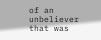of an unbeliever that was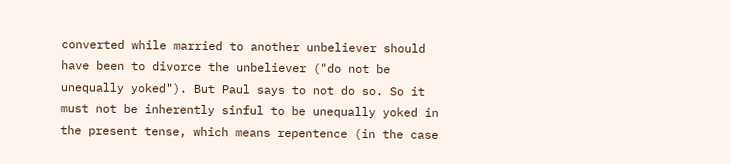converted while married to another unbeliever should have been to divorce the unbeliever ("do not be unequally yoked"). But Paul says to not do so. So it must not be inherently sinful to be unequally yoked in the present tense, which means repentence (in the case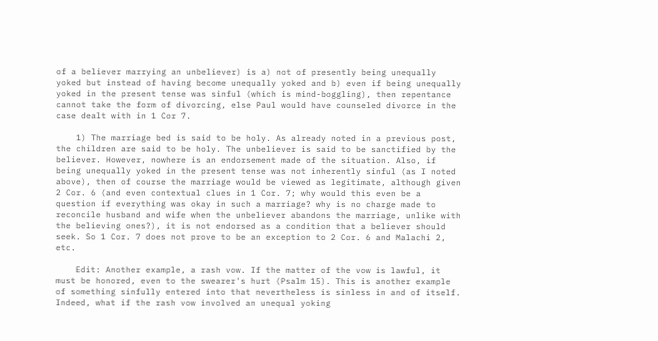of a believer marrying an unbeliever) is a) not of presently being unequally yoked but instead of having become unequally yoked and b) even if being unequally yoked in the present tense was sinful (which is mind-boggling), then repentance cannot take the form of divorcing, else Paul would have counseled divorce in the case dealt with in 1 Cor 7.

    1) The marriage bed is said to be holy. As already noted in a previous post, the children are said to be holy. The unbeliever is said to be sanctified by the believer. However, nowhere is an endorsement made of the situation. Also, if being unequally yoked in the present tense was not inherently sinful (as I noted above), then of course the marriage would be viewed as legitimate, although given 2 Cor. 6 (and even contextual clues in 1 Cor. 7; why would this even be a question if everything was okay in such a marriage? why is no charge made to reconcile husband and wife when the unbeliever abandons the marriage, unlike with the believing ones?), it is not endorsed as a condition that a believer should seek. So 1 Cor. 7 does not prove to be an exception to 2 Cor. 6 and Malachi 2, etc.

    Edit: Another example, a rash vow. If the matter of the vow is lawful, it must be honored, even to the swearer's hurt (Psalm 15). This is another example of something sinfully entered into that nevertheless is sinless in and of itself. Indeed, what if the rash vow involved an unequal yoking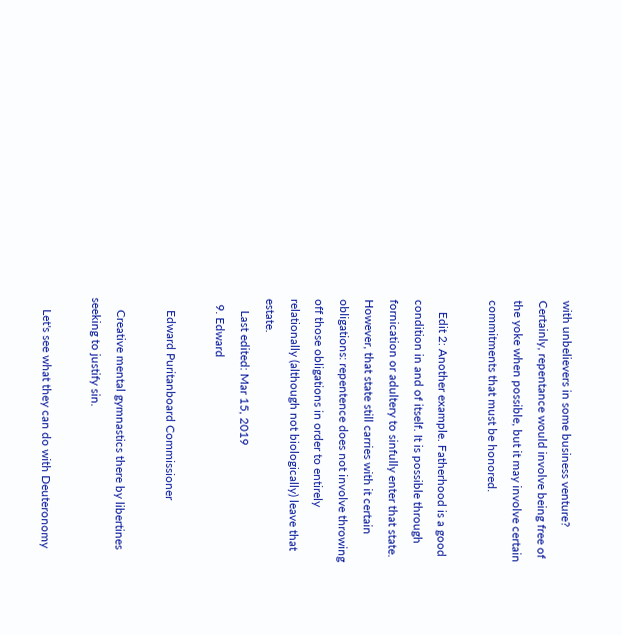with unbelievers in some business venture? Certainly, repentance would involve being free of the yoke when possible, but it may involve certain commitments that must be honored.

    Edit 2: Another example. Fatherhood is a good condition in and of itself. It is possible through fornication or adultery to sinfully enter that state. However, that state still carries with it certain obligations: repentence does not involve throwing off those obligations in order to entirely relationally (although not biologically) leave that estate.
    Last edited: Mar 15, 2019
  9. Edward

    Edward Puritanboard Commissioner

    Creative mental gymnastics there by libertines seeking to justify sin.

    Let's see what they can do with Deuteronomy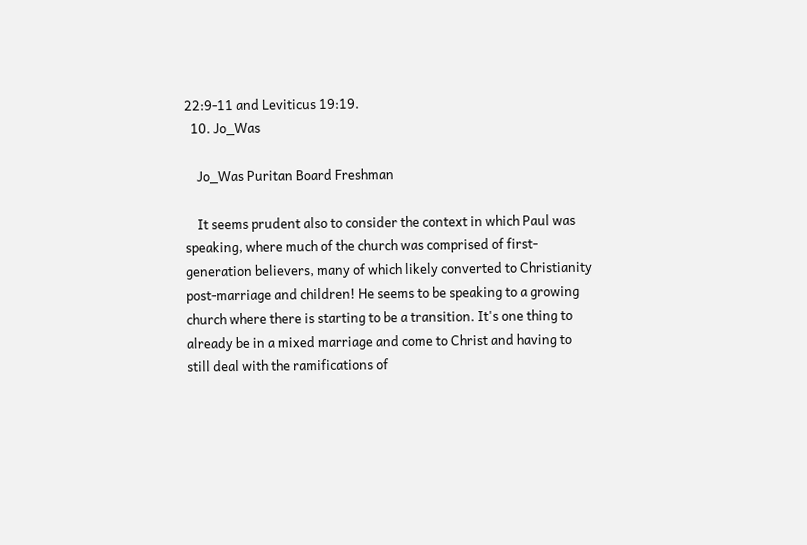22:9-11 and Leviticus 19:19.
  10. Jo_Was

    Jo_Was Puritan Board Freshman

    It seems prudent also to consider the context in which Paul was speaking, where much of the church was comprised of first-generation believers, many of which likely converted to Christianity post-marriage and children! He seems to be speaking to a growing church where there is starting to be a transition. It's one thing to already be in a mixed marriage and come to Christ and having to still deal with the ramifications of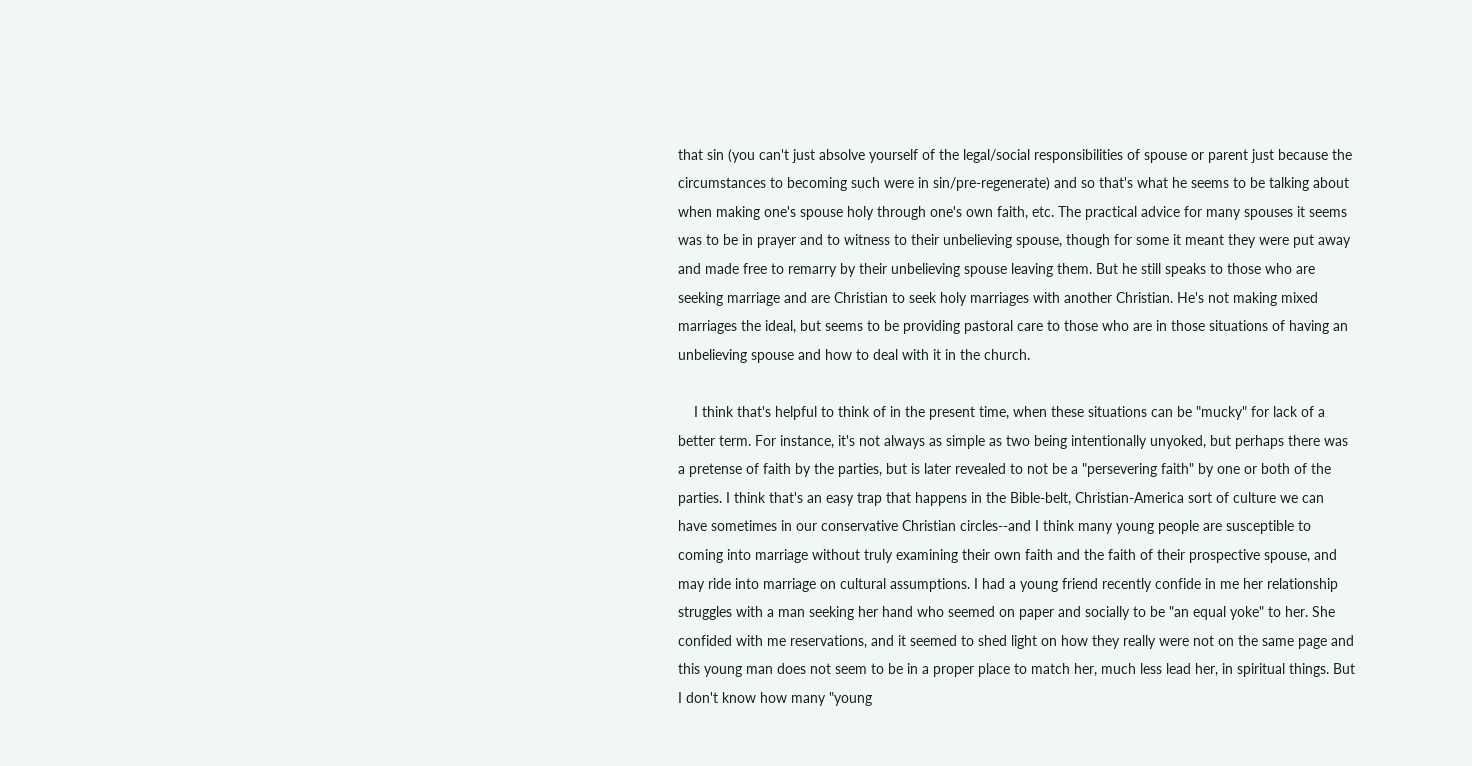that sin (you can't just absolve yourself of the legal/social responsibilities of spouse or parent just because the circumstances to becoming such were in sin/pre-regenerate) and so that's what he seems to be talking about when making one's spouse holy through one's own faith, etc. The practical advice for many spouses it seems was to be in prayer and to witness to their unbelieving spouse, though for some it meant they were put away and made free to remarry by their unbelieving spouse leaving them. But he still speaks to those who are seeking marriage and are Christian to seek holy marriages with another Christian. He's not making mixed marriages the ideal, but seems to be providing pastoral care to those who are in those situations of having an unbelieving spouse and how to deal with it in the church.

    I think that's helpful to think of in the present time, when these situations can be "mucky" for lack of a better term. For instance, it's not always as simple as two being intentionally unyoked, but perhaps there was a pretense of faith by the parties, but is later revealed to not be a "persevering faith" by one or both of the parties. I think that's an easy trap that happens in the Bible-belt, Christian-America sort of culture we can have sometimes in our conservative Christian circles--and I think many young people are susceptible to coming into marriage without truly examining their own faith and the faith of their prospective spouse, and may ride into marriage on cultural assumptions. I had a young friend recently confide in me her relationship struggles with a man seeking her hand who seemed on paper and socially to be "an equal yoke" to her. She confided with me reservations, and it seemed to shed light on how they really were not on the same page and this young man does not seem to be in a proper place to match her, much less lead her, in spiritual things. But I don't know how many "young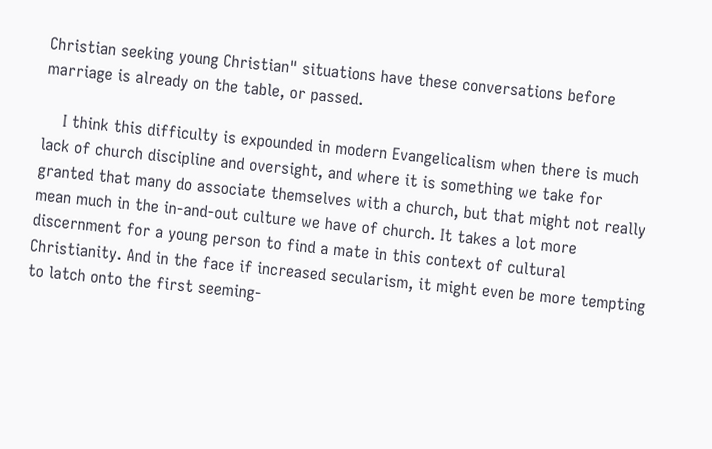Christian seeking young Christian" situations have these conversations before marriage is already on the table, or passed.

    I think this difficulty is expounded in modern Evangelicalism when there is much lack of church discipline and oversight, and where it is something we take for granted that many do associate themselves with a church, but that might not really mean much in the in-and-out culture we have of church. It takes a lot more discernment for a young person to find a mate in this context of cultural Christianity. And in the face if increased secularism, it might even be more tempting to latch onto the first seeming-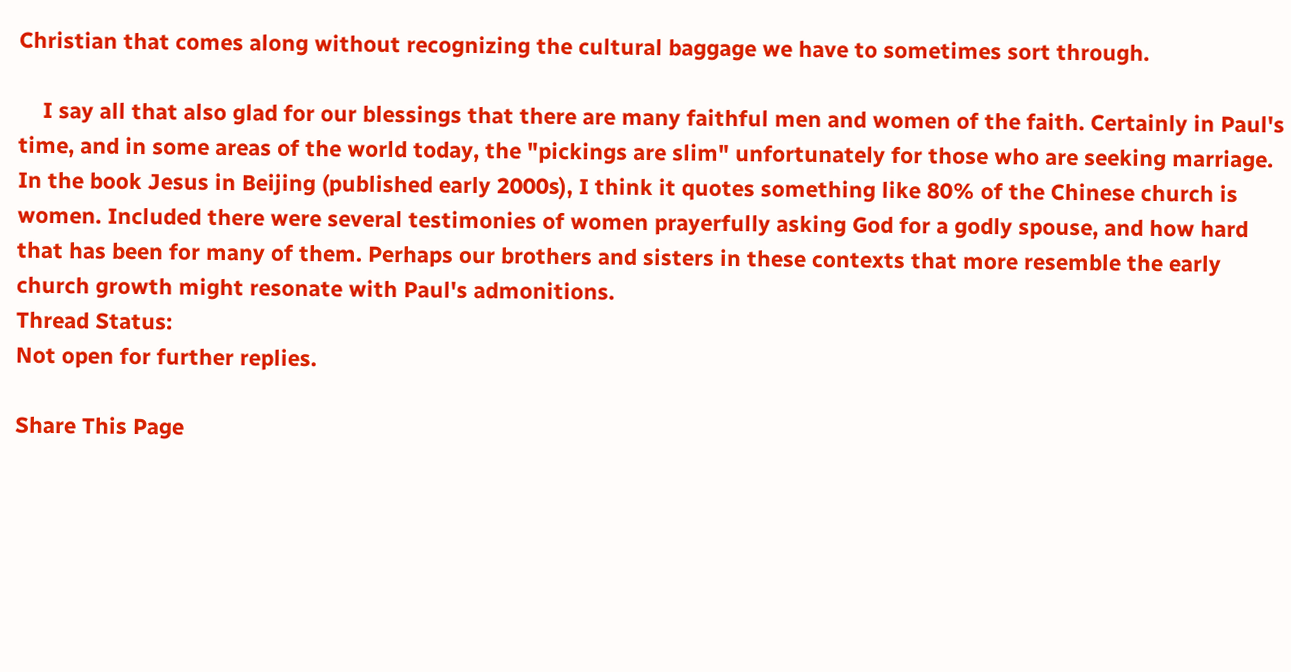Christian that comes along without recognizing the cultural baggage we have to sometimes sort through.

    I say all that also glad for our blessings that there are many faithful men and women of the faith. Certainly in Paul's time, and in some areas of the world today, the "pickings are slim" unfortunately for those who are seeking marriage. In the book Jesus in Beijing (published early 2000s), I think it quotes something like 80% of the Chinese church is women. Included there were several testimonies of women prayerfully asking God for a godly spouse, and how hard that has been for many of them. Perhaps our brothers and sisters in these contexts that more resemble the early church growth might resonate with Paul's admonitions.
Thread Status:
Not open for further replies.

Share This Page